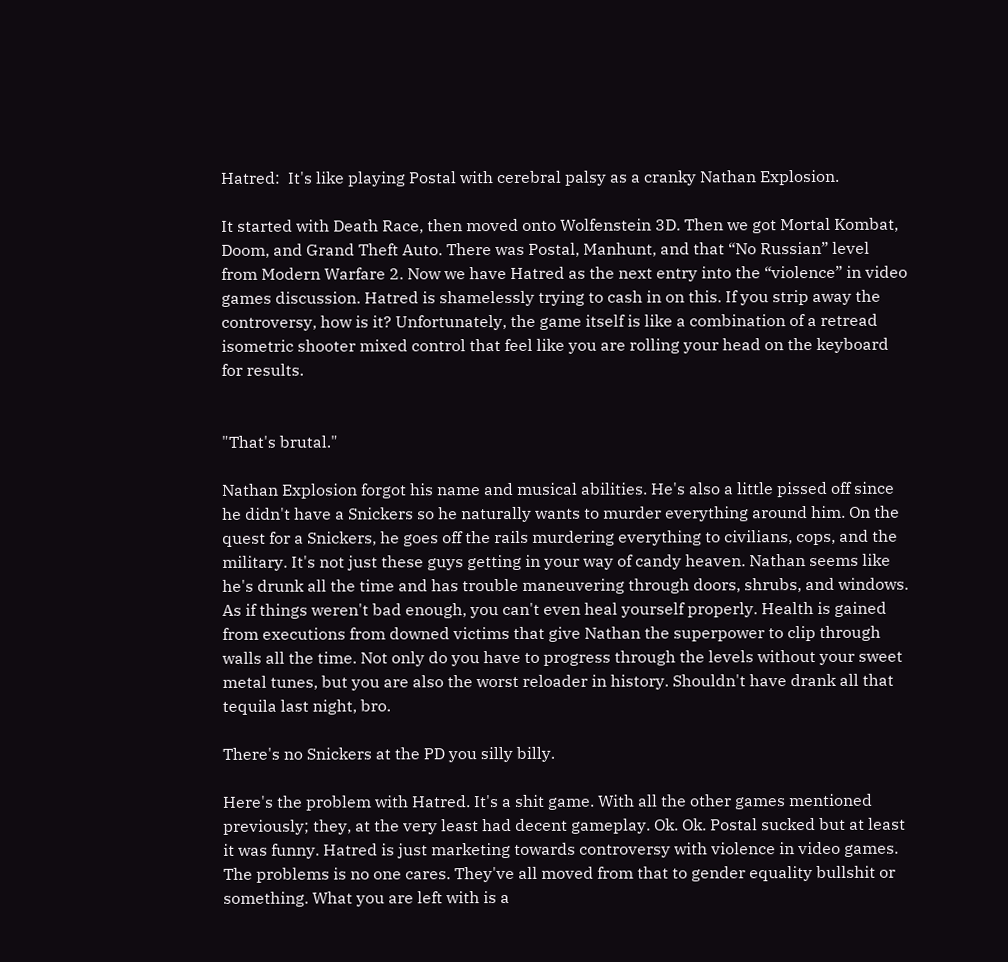Hatred:  It's like playing Postal with cerebral palsy as a cranky Nathan Explosion.

It started with Death Race, then moved onto Wolfenstein 3D. Then we got Mortal Kombat, Doom, and Grand Theft Auto. There was Postal, Manhunt, and that “No Russian” level from Modern Warfare 2. Now we have Hatred as the next entry into the “violence” in video games discussion. Hatred is shamelessly trying to cash in on this. If you strip away the controversy, how is it? Unfortunately, the game itself is like a combination of a retread isometric shooter mixed control that feel like you are rolling your head on the keyboard for results.


"That's brutal."

Nathan Explosion forgot his name and musical abilities. He's also a little pissed off since he didn't have a Snickers so he naturally wants to murder everything around him. On the quest for a Snickers, he goes off the rails murdering everything to civilians, cops, and the military. It's not just these guys getting in your way of candy heaven. Nathan seems like he's drunk all the time and has trouble maneuvering through doors, shrubs, and windows. As if things weren't bad enough, you can't even heal yourself properly. Health is gained from executions from downed victims that give Nathan the superpower to clip through walls all the time. Not only do you have to progress through the levels without your sweet metal tunes, but you are also the worst reloader in history. Shouldn't have drank all that tequila last night, bro.

There's no Snickers at the PD you silly billy.

Here's the problem with Hatred. It's a shit game. With all the other games mentioned previously; they, at the very least had decent gameplay. Ok. Ok. Postal sucked but at least it was funny. Hatred is just marketing towards controversy with violence in video games. The problems is no one cares. They've all moved from that to gender equality bullshit or something. What you are left with is a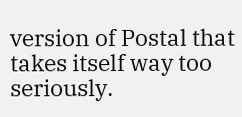version of Postal that takes itself way too seriously.